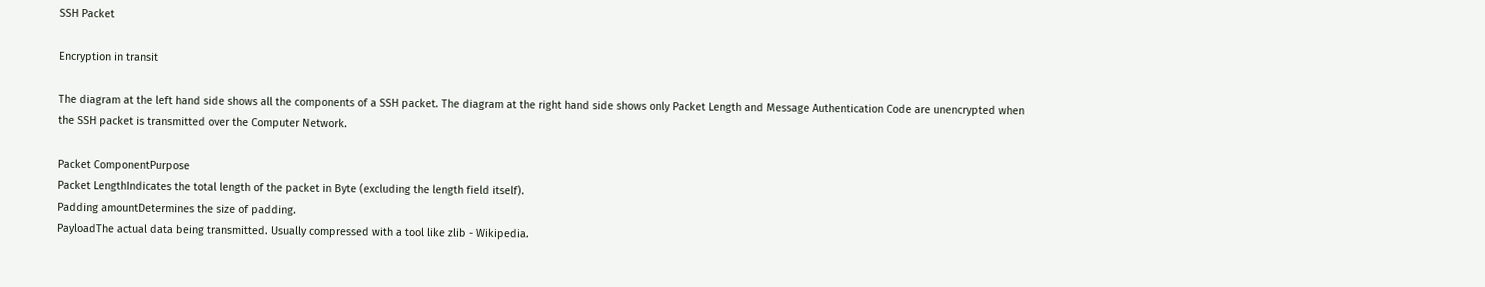SSH Packet

Encryption in transit

The diagram at the left hand side shows all the components of a SSH packet. The diagram at the right hand side shows only Packet Length and Message Authentication Code are unencrypted when the SSH packet is transmitted over the Computer Network.

Packet ComponentPurpose
Packet LengthIndicates the total length of the packet in Byte (excluding the length field itself).
Padding amountDetermines the size of padding.
PayloadThe actual data being transmitted. Usually compressed with a tool like zlib - Wikipedia.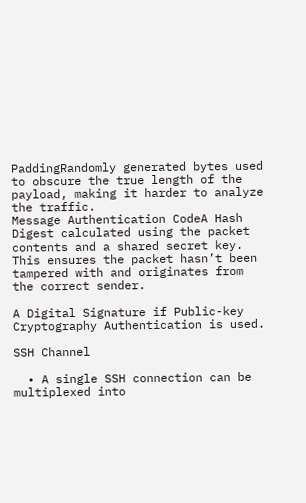PaddingRandomly generated bytes used to obscure the true length of the payload, making it harder to analyze the traffic.
Message Authentication CodeA Hash Digest calculated using the packet contents and a shared secret key. This ensures the packet hasn’t been tampered with and originates from the correct sender.

A Digital Signature if Public-key Cryptography Authentication is used.

SSH Channel

  • A single SSH connection can be multiplexed into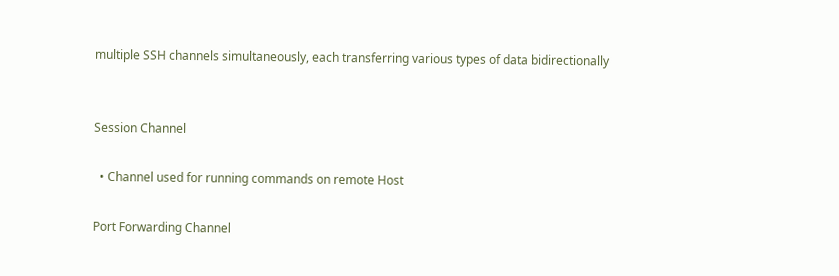multiple SSH channels simultaneously, each transferring various types of data bidirectionally


Session Channel

  • Channel used for running commands on remote Host

Port Forwarding Channel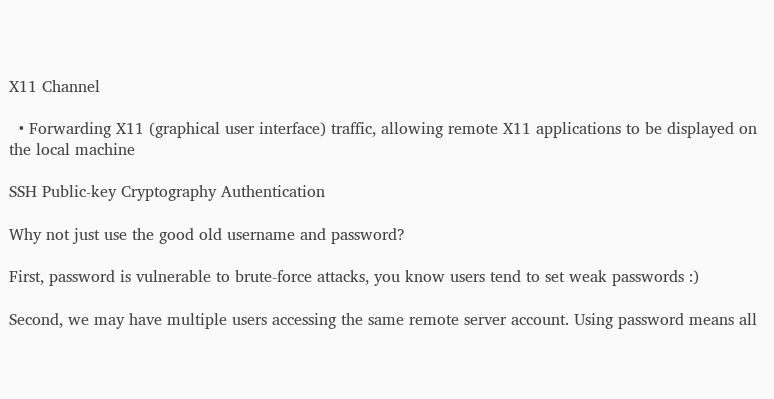X11 Channel

  • Forwarding X11 (graphical user interface) traffic, allowing remote X11 applications to be displayed on the local machine

SSH Public-key Cryptography Authentication

Why not just use the good old username and password?

First, password is vulnerable to brute-force attacks, you know users tend to set weak passwords :)

Second, we may have multiple users accessing the same remote server account. Using password means all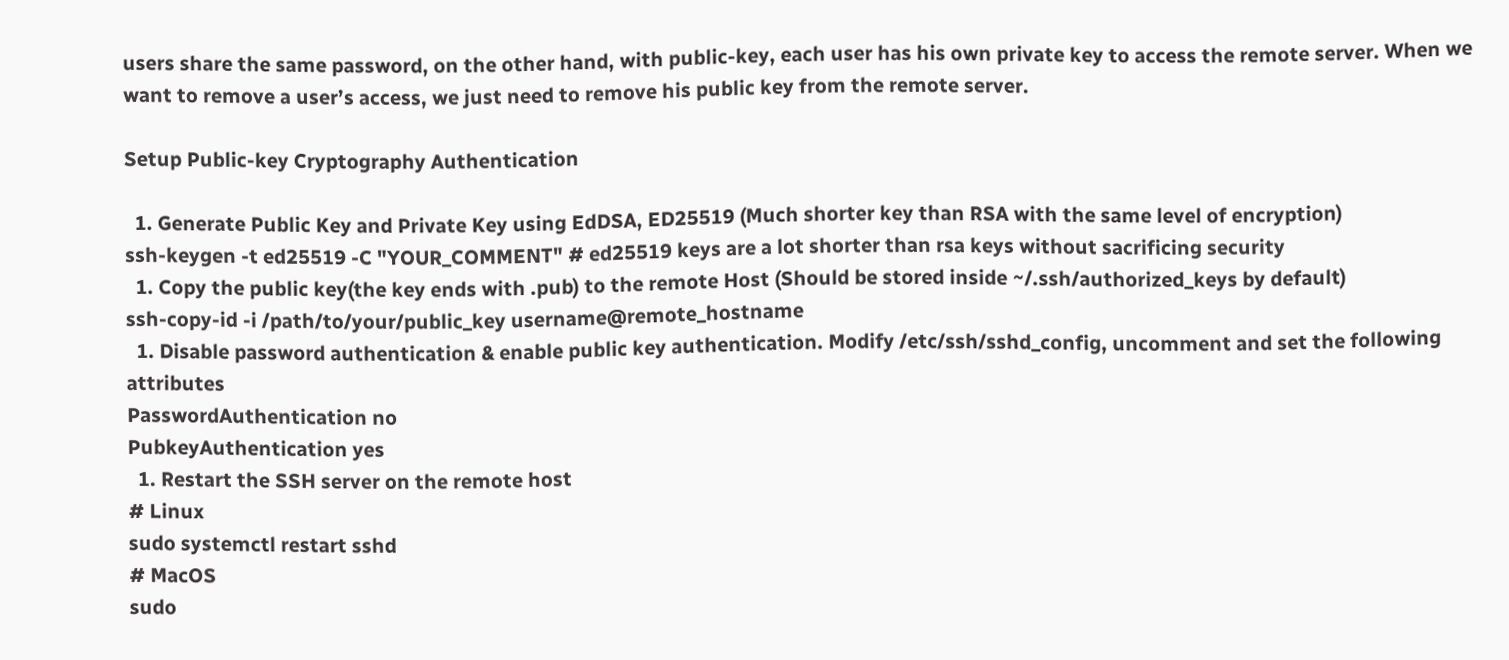users share the same password, on the other hand, with public-key, each user has his own private key to access the remote server. When we want to remove a user’s access, we just need to remove his public key from the remote server.

Setup Public-key Cryptography Authentication

  1. Generate Public Key and Private Key using EdDSA, ED25519 (Much shorter key than RSA with the same level of encryption)
ssh-keygen -t ed25519 -C "YOUR_COMMENT" # ed25519 keys are a lot shorter than rsa keys without sacrificing security
  1. Copy the public key(the key ends with .pub) to the remote Host (Should be stored inside ~/.ssh/authorized_keys by default)
ssh-copy-id -i /path/to/your/public_key username@remote_hostname
  1. Disable password authentication & enable public key authentication. Modify /etc/ssh/sshd_config, uncomment and set the following attributes
PasswordAuthentication no
PubkeyAuthentication yes
  1. Restart the SSH server on the remote host
# Linux
sudo systemctl restart sshd
# MacOS
sudo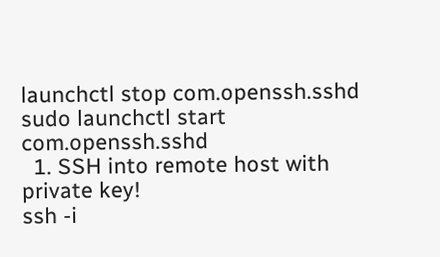launchctl stop com.openssh.sshd
sudo launchctl start com.openssh.sshd
  1. SSH into remote host with private key!
ssh -i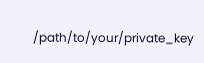/path/to/your/private_key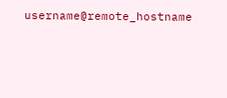username@remote_hostname